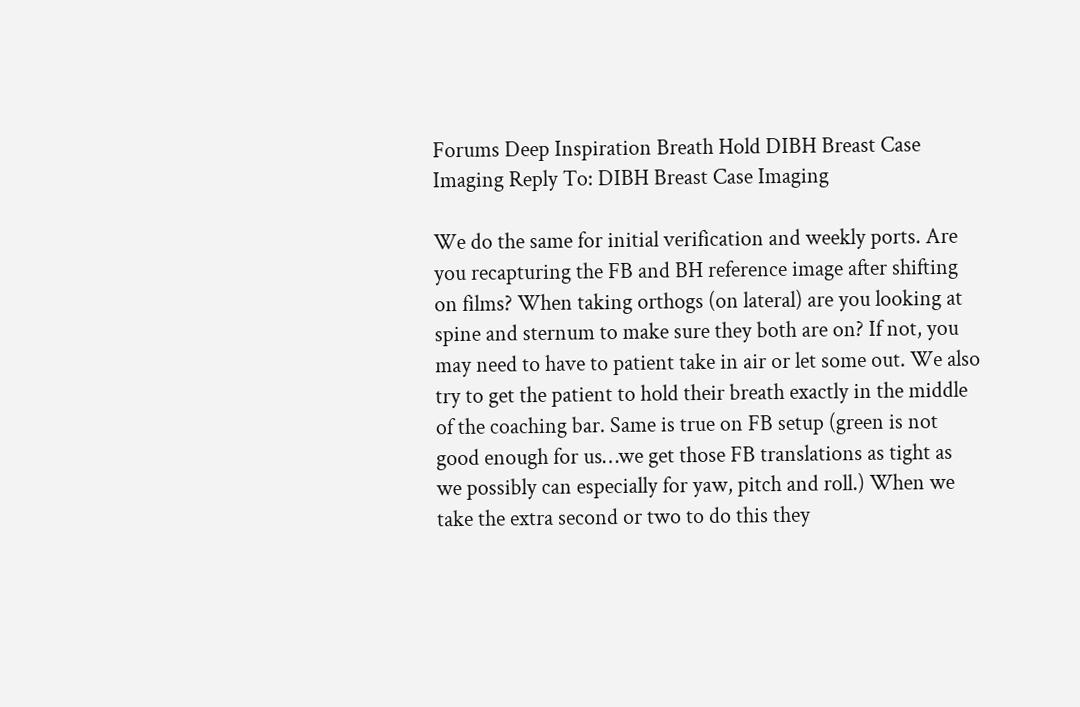Forums Deep Inspiration Breath Hold DIBH Breast Case Imaging Reply To: DIBH Breast Case Imaging

We do the same for initial verification and weekly ports. Are you recapturing the FB and BH reference image after shifting on films? When taking orthogs (on lateral) are you looking at spine and sternum to make sure they both are on? If not, you may need to have to patient take in air or let some out. We also try to get the patient to hold their breath exactly in the middle of the coaching bar. Same is true on FB setup (green is not good enough for us…we get those FB translations as tight as we possibly can especially for yaw, pitch and roll.) When we take the extra second or two to do this they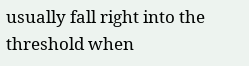usually fall right into the threshold when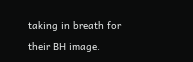taking in breath for their BH image.